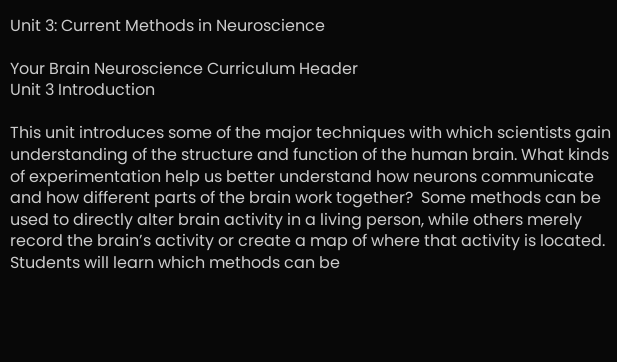Unit 3: Current Methods in Neuroscience

Your Brain Neuroscience Curriculum Header
Unit 3 Introduction

This unit introduces some of the major techniques with which scientists gain understanding of the structure and function of the human brain. What kinds of experimentation help us better understand how neurons communicate and how different parts of the brain work together?  Some methods can be used to directly alter brain activity in a living person, while others merely record the brain’s activity or create a map of where that activity is located. Students will learn which methods can be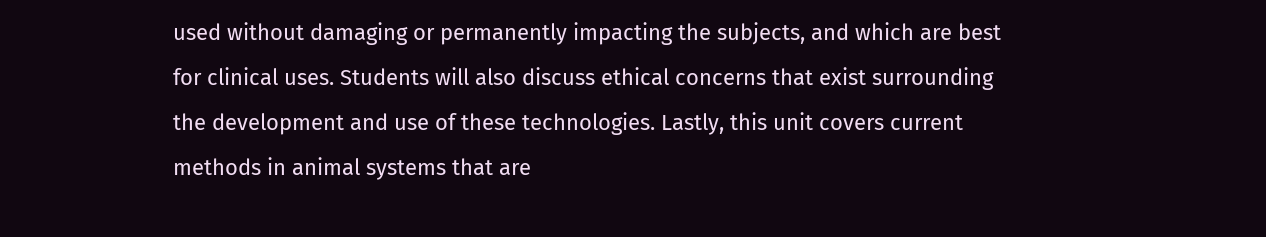used without damaging or permanently impacting the subjects, and which are best for clinical uses. Students will also discuss ethical concerns that exist surrounding the development and use of these technologies. Lastly, this unit covers current methods in animal systems that are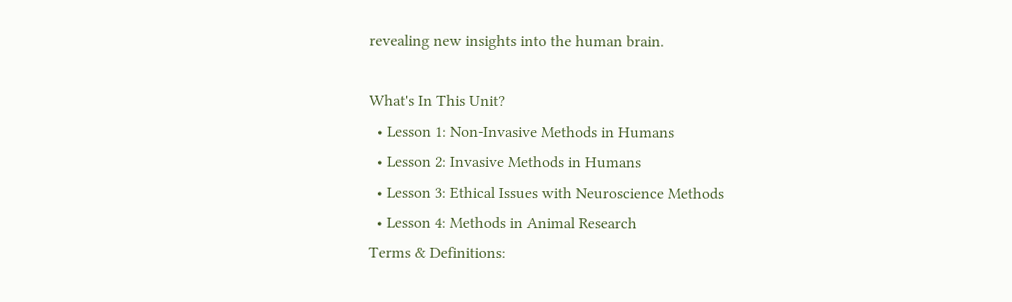revealing new insights into the human brain.

What's In This Unit?
  • Lesson 1: Non-Invasive Methods in Humans
  • Lesson 2: Invasive Methods in Humans
  • Lesson 3: Ethical Issues with Neuroscience Methods
  • Lesson 4: Methods in Animal Research
Terms & Definitions: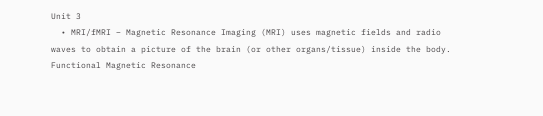Unit 3
  • MRI/fMRI – Magnetic Resonance Imaging (MRI) uses magnetic fields and radio waves to obtain a picture of the brain (or other organs/tissue) inside the body. Functional Magnetic Resonance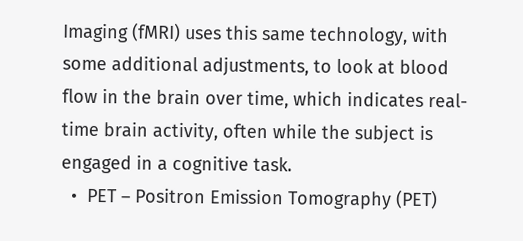Imaging (fMRI) uses this same technology, with some additional adjustments, to look at blood flow in the brain over time, which indicates real-time brain activity, often while the subject is engaged in a cognitive task.
  •  PET – Positron Emission Tomography (PET)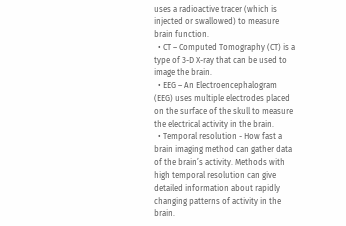uses a radioactive tracer (which is injected or swallowed) to measure brain function.
  • CT – Computed Tomography (CT) is a type of 3-D X-ray that can be used to image the brain.
  • EEG – An Electroencephalogram (EEG) uses multiple electrodes placed on the surface of the skull to measure the electrical activity in the brain.
  • Temporal resolution - How fast a brain imaging method can gather data of the brain’s activity. Methods with high temporal resolution can give detailed information about rapidly changing patterns of activity in the brain.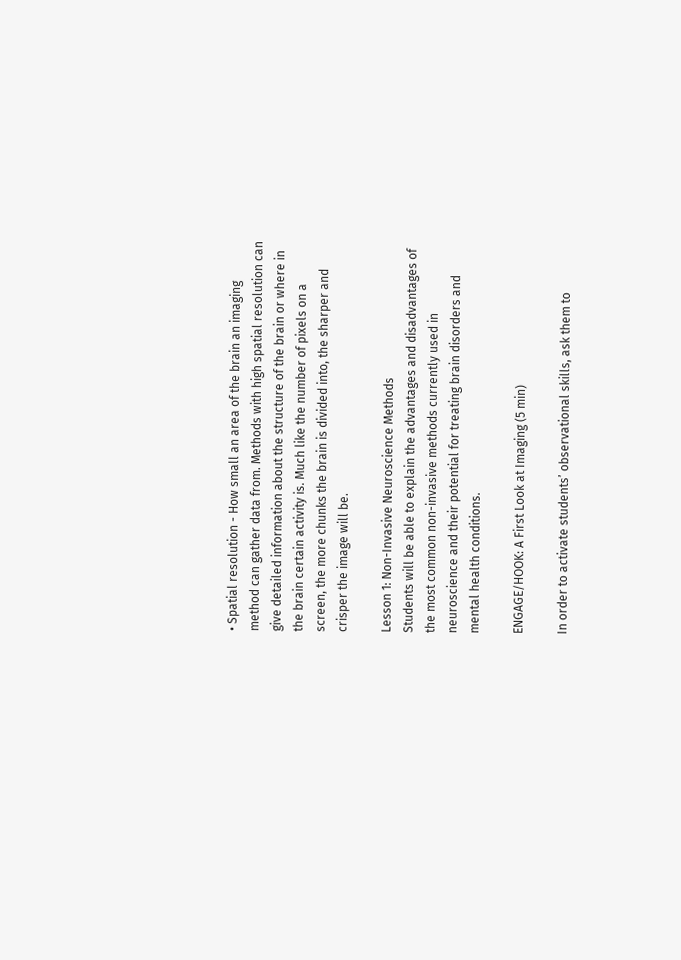• Spatial resolution - How small an area of the brain an imaging method can gather data from. Methods with high spatial resolution can give detailed information about the structure of the brain or where in the brain certain activity is. Much like the number of pixels on a screen, the more chunks the brain is divided into, the sharper and crisper the image will be.

Lesson 1: Non-Invasive Neuroscience Methods
Students will be able to explain the advantages and disadvantages of the most common non-invasive methods currently used in neuroscience and their potential for treating brain disorders and mental health conditions.

ENGAGE/HOOK: A First Look at Imaging (5 min)

In order to activate students’ observational skills, ask them to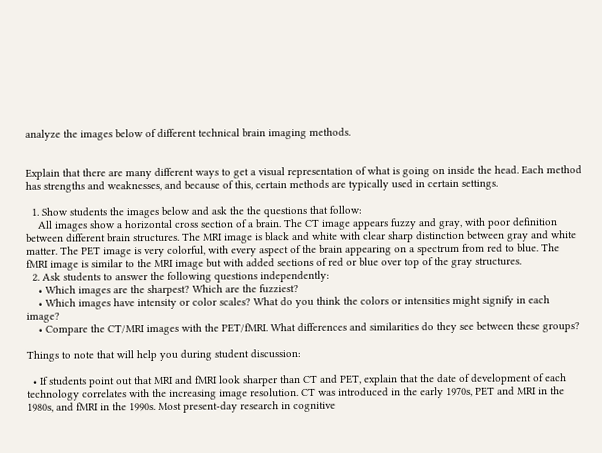analyze the images below of different technical brain imaging methods.


Explain that there are many different ways to get a visual representation of what is going on inside the head. Each method has strengths and weaknesses, and because of this, certain methods are typically used in certain settings.

  1. Show students the images below and ask the the questions that follow:
    All images show a horizontal cross section of a brain. The CT image appears fuzzy and gray, with poor definition between different brain structures. The MRI image is black and white with clear sharp distinction between gray and white matter. The PET image is very colorful, with every aspect of the brain appearing on a spectrum from red to blue. The fMRI image is similar to the MRI image but with added sections of red or blue over top of the gray structures.
  2. Ask students to answer the following questions independently:
    • Which images are the sharpest? Which are the fuzziest?
    • Which images have intensity or color scales? What do you think the colors or intensities might signify in each image?
    • Compare the CT/MRI images with the PET/fMRI. What differences and similarities do they see between these groups?

Things to note that will help you during student discussion:

  • If students point out that MRI and fMRI look sharper than CT and PET, explain that the date of development of each technology correlates with the increasing image resolution. CT was introduced in the early 1970s, PET and MRI in the 1980s, and fMRI in the 1990s. Most present-day research in cognitive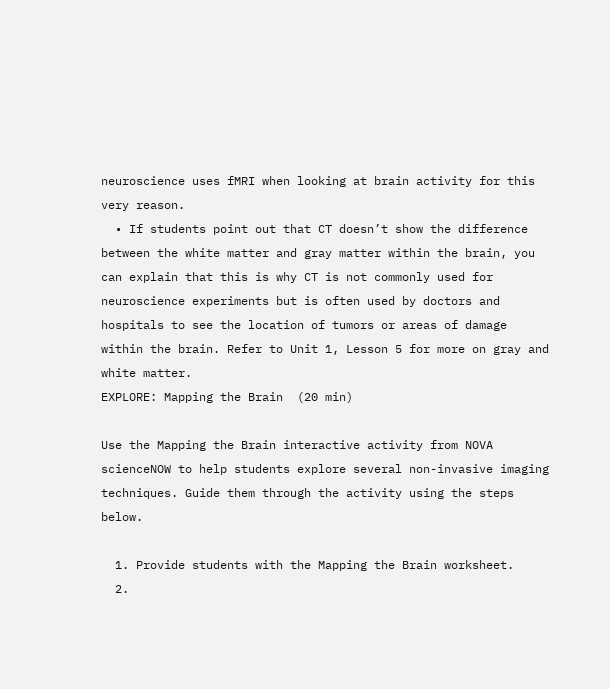neuroscience uses fMRI when looking at brain activity for this very reason.
  • If students point out that CT doesn’t show the difference between the white matter and gray matter within the brain, you can explain that this is why CT is not commonly used for neuroscience experiments but is often used by doctors and hospitals to see the location of tumors or areas of damage within the brain. Refer to Unit 1, Lesson 5 for more on gray and white matter.
EXPLORE: Mapping the Brain  (20 min)

Use the Mapping the Brain interactive activity from NOVA scienceNOW to help students explore several non-invasive imaging techniques. Guide them through the activity using the steps below.

  1. Provide students with the Mapping the Brain worksheet.
  2.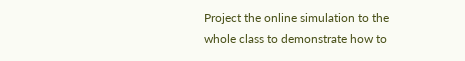Project the online simulation to the whole class to demonstrate how to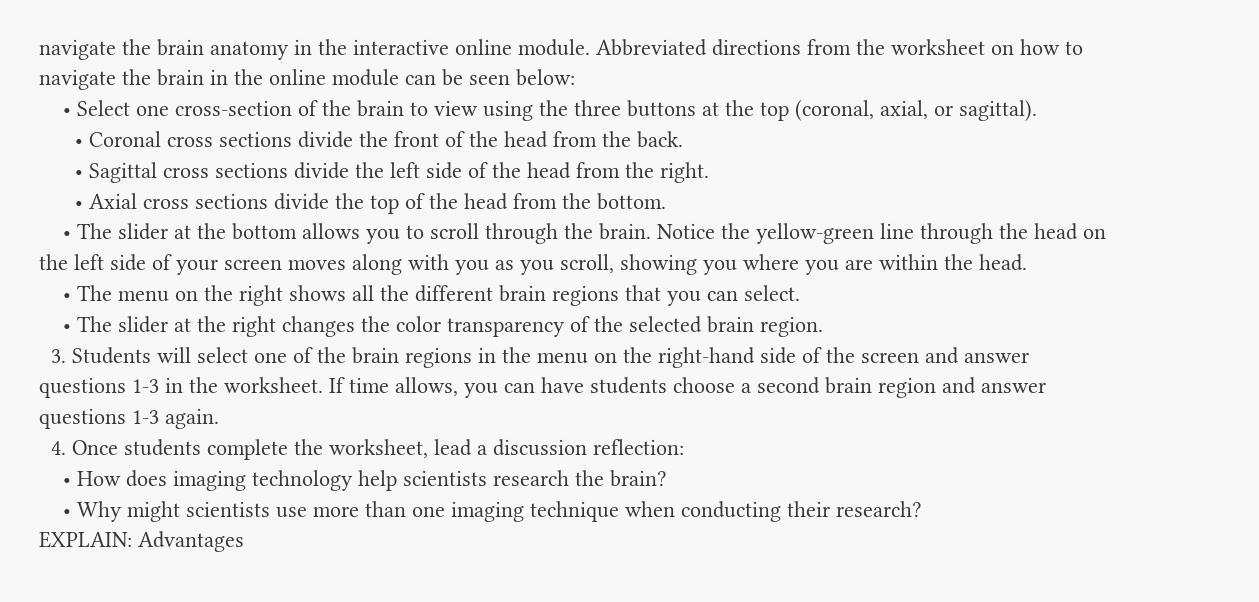navigate the brain anatomy in the interactive online module. Abbreviated directions from the worksheet on how to navigate the brain in the online module can be seen below:
    • Select one cross-section of the brain to view using the three buttons at the top (coronal, axial, or sagittal).
      • Coronal cross sections divide the front of the head from the back.
      • Sagittal cross sections divide the left side of the head from the right.
      • Axial cross sections divide the top of the head from the bottom.
    • The slider at the bottom allows you to scroll through the brain. Notice the yellow-green line through the head on the left side of your screen moves along with you as you scroll, showing you where you are within the head.
    • The menu on the right shows all the different brain regions that you can select.
    • The slider at the right changes the color transparency of the selected brain region.
  3. Students will select one of the brain regions in the menu on the right-hand side of the screen and answer questions 1-3 in the worksheet. If time allows, you can have students choose a second brain region and answer questions 1-3 again.
  4. Once students complete the worksheet, lead a discussion reflection:
    • How does imaging technology help scientists research the brain?
    • Why might scientists use more than one imaging technique when conducting their research?
EXPLAIN: Advantages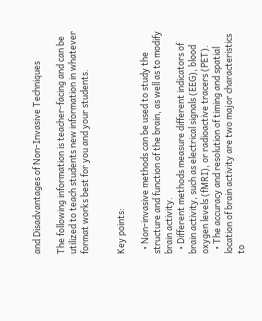and Disadvantages of Non-Invasive Techniques

The following information is teacher-facing and can be utilized to teach students new information in whatever format works best for you and your students.


Key points:

  • Non-invasive methods can be used to study the structure and function of the brain, as well as to modify brain activity.
  • Different methods measure different indicators of brain activity, such as electrical signals (EEG), blood oxygen levels (fMRI), or radioactive tracers (PET).
  • The accuracy and resolution of timing and spatial location of brain activity are two major characteristics to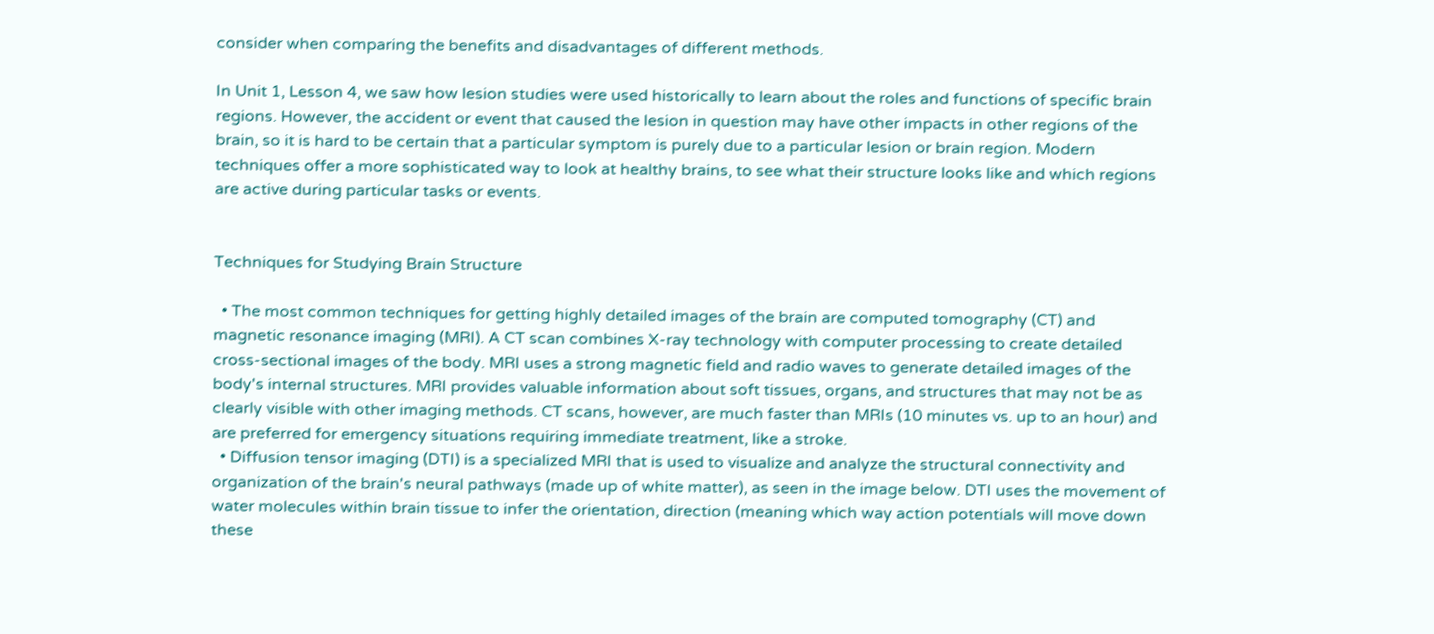consider when comparing the benefits and disadvantages of different methods.

In Unit 1, Lesson 4, we saw how lesion studies were used historically to learn about the roles and functions of specific brain regions. However, the accident or event that caused the lesion in question may have other impacts in other regions of the brain, so it is hard to be certain that a particular symptom is purely due to a particular lesion or brain region. Modern techniques offer a more sophisticated way to look at healthy brains, to see what their structure looks like and which regions are active during particular tasks or events.


Techniques for Studying Brain Structure

  • The most common techniques for getting highly detailed images of the brain are computed tomography (CT) and magnetic resonance imaging (MRI). A CT scan combines X-ray technology with computer processing to create detailed cross-sectional images of the body. MRI uses a strong magnetic field and radio waves to generate detailed images of the body's internal structures. MRI provides valuable information about soft tissues, organs, and structures that may not be as clearly visible with other imaging methods. CT scans, however, are much faster than MRIs (10 minutes vs. up to an hour) and are preferred for emergency situations requiring immediate treatment, like a stroke.
  • Diffusion tensor imaging (DTI) is a specialized MRI that is used to visualize and analyze the structural connectivity and organization of the brain's neural pathways (made up of white matter), as seen in the image below. DTI uses the movement of water molecules within brain tissue to infer the orientation, direction (meaning which way action potentials will move down these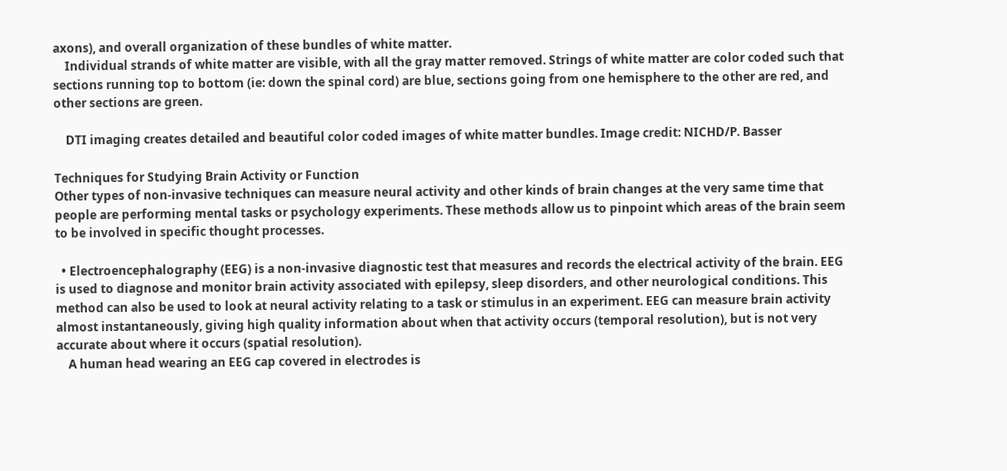axons), and overall organization of these bundles of white matter.
    Individual strands of white matter are visible, with all the gray matter removed. Strings of white matter are color coded such that sections running top to bottom (ie: down the spinal cord) are blue, sections going from one hemisphere to the other are red, and other sections are green.

    DTI imaging creates detailed and beautiful color coded images of white matter bundles. Image credit: NICHD/P. Basser

Techniques for Studying Brain Activity or Function
Other types of non-invasive techniques can measure neural activity and other kinds of brain changes at the very same time that people are performing mental tasks or psychology experiments. These methods allow us to pinpoint which areas of the brain seem to be involved in specific thought processes.

  • Electroencephalography (EEG) is a non-invasive diagnostic test that measures and records the electrical activity of the brain. EEG is used to diagnose and monitor brain activity associated with epilepsy, sleep disorders, and other neurological conditions. This method can also be used to look at neural activity relating to a task or stimulus in an experiment. EEG can measure brain activity almost instantaneously, giving high quality information about when that activity occurs (temporal resolution), but is not very accurate about where it occurs (spatial resolution).
    A human head wearing an EEG cap covered in electrodes is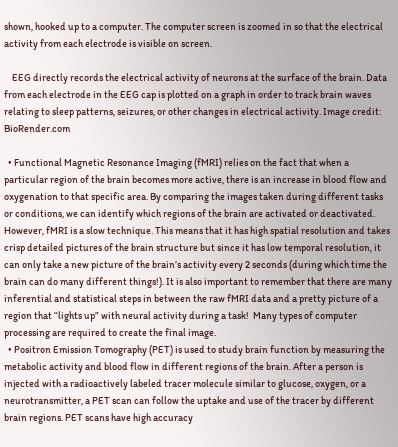shown, hooked up to a computer. The computer screen is zoomed in so that the electrical activity from each electrode is visible on screen.

    EEG directly records the electrical activity of neurons at the surface of the brain. Data from each electrode in the EEG cap is plotted on a graph in order to track brain waves relating to sleep patterns, seizures, or other changes in electrical activity. Image credit: BioRender.com

  • Functional Magnetic Resonance Imaging (fMRI) relies on the fact that when a particular region of the brain becomes more active, there is an increase in blood flow and oxygenation to that specific area. By comparing the images taken during different tasks or conditions, we can identify which regions of the brain are activated or deactivated. However, fMRI is a slow technique. This means that it has high spatial resolution and takes crisp detailed pictures of the brain structure but since it has low temporal resolution, it can only take a new picture of the brain’s activity every 2 seconds (during which time the brain can do many different things!). It is also important to remember that there are many inferential and statistical steps in between the raw fMRI data and a pretty picture of a region that “lights up” with neural activity during a task!  Many types of computer processing are required to create the final image.
  • Positron Emission Tomography (PET) is used to study brain function by measuring the metabolic activity and blood flow in different regions of the brain. After a person is injected with a radioactively labeled tracer molecule similar to glucose, oxygen, or a neurotransmitter, a PET scan can follow the uptake and use of the tracer by different brain regions. PET scans have high accuracy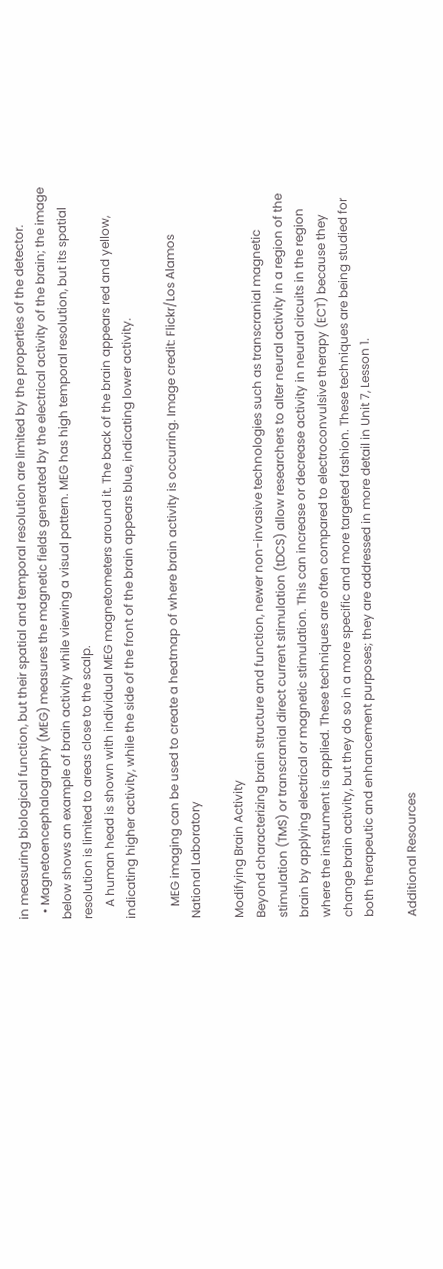in measuring biological function, but their spatial and temporal resolution are limited by the properties of the detector.
  • Magnetoencephalography (MEG) measures the magnetic fields generated by the electrical activity of the brain; the image below shows an example of brain activity while viewing a visual pattern. MEG has high temporal resolution, but its spatial resolution is limited to areas close to the scalp.
    A human head is shown with individual MEG magnetometers around it. The back of the brain appears red and yellow, indicating higher activity, while the side of the front of the brain appears blue, indicating lower activity.

    MEG imaging can be used to create a heatmap of where brain activity is occurring. Image credit: Flickr/Los Alamos National Laboratory

Modifying Brain Activity
Beyond characterizing brain structure and function, newer non-invasive technologies such as transcranial magnetic stimulation (TMS) or transcranial direct current stimulation (tDCS) allow researchers to alter neural activity in a region of the brain by applying electrical or magnetic stimulation. This can increase or decrease activity in neural circuits in the region where the instrument is applied. These techniques are often compared to electroconvulsive therapy (ECT) because they change brain activity, but they do so in a more specific and more targeted fashion. These techniques are being studied for both therapeutic and enhancement purposes; they are addressed in more detail in Unit 7, Lesson 1.

Additional Resources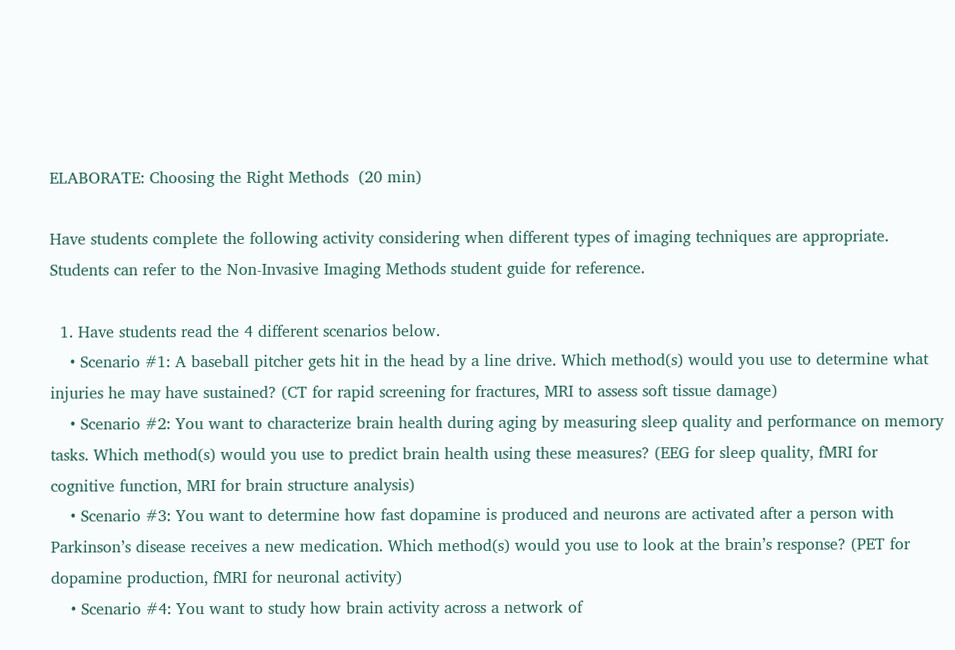ELABORATE: Choosing the Right Methods  (20 min)

Have students complete the following activity considering when different types of imaging techniques are appropriate. Students can refer to the Non-Invasive Imaging Methods student guide for reference.

  1. Have students read the 4 different scenarios below.
    • Scenario #1: A baseball pitcher gets hit in the head by a line drive. Which method(s) would you use to determine what injuries he may have sustained? (CT for rapid screening for fractures, MRI to assess soft tissue damage)
    • Scenario #2: You want to characterize brain health during aging by measuring sleep quality and performance on memory tasks. Which method(s) would you use to predict brain health using these measures? (EEG for sleep quality, fMRI for cognitive function, MRI for brain structure analysis)
    • Scenario #3: You want to determine how fast dopamine is produced and neurons are activated after a person with Parkinson’s disease receives a new medication. Which method(s) would you use to look at the brain’s response? (PET for dopamine production, fMRI for neuronal activity)
    • Scenario #4: You want to study how brain activity across a network of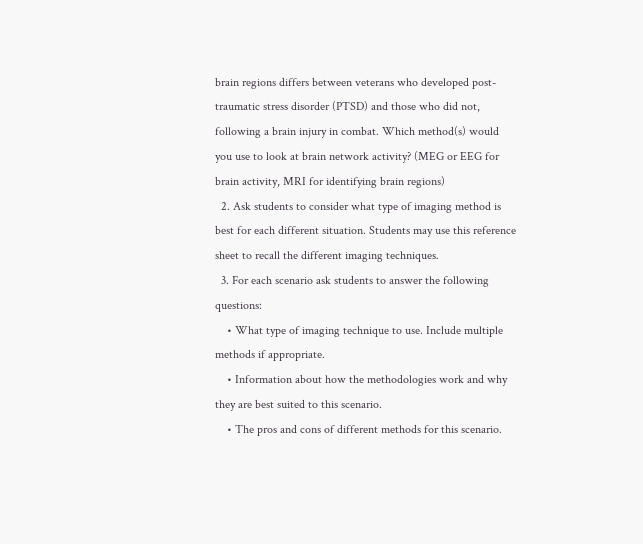brain regions differs between veterans who developed post-traumatic stress disorder (PTSD) and those who did not, following a brain injury in combat. Which method(s) would you use to look at brain network activity? (MEG or EEG for brain activity, MRI for identifying brain regions)
  2. Ask students to consider what type of imaging method is best for each different situation. Students may use this reference sheet to recall the different imaging techniques.
  3. For each scenario ask students to answer the following questions:
    • What type of imaging technique to use. Include multiple methods if appropriate.
    • Information about how the methodologies work and why they are best suited to this scenario.
    • The pros and cons of different methods for this scenario.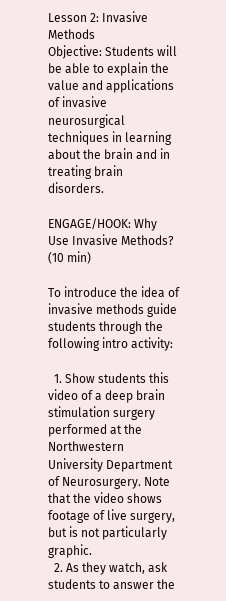Lesson 2: Invasive Methods
Objective: Students will be able to explain the value and applications of invasive neurosurgical techniques in learning about the brain and in treating brain disorders.

ENGAGE/HOOK: Why Use Invasive Methods?  (10 min)

To introduce the idea of invasive methods guide students through the following intro activity:

  1. Show students this video of a deep brain stimulation surgery performed at the Northwestern University Department of Neurosurgery. Note that the video shows footage of live surgery, but is not particularly graphic.
  2. As they watch, ask students to answer the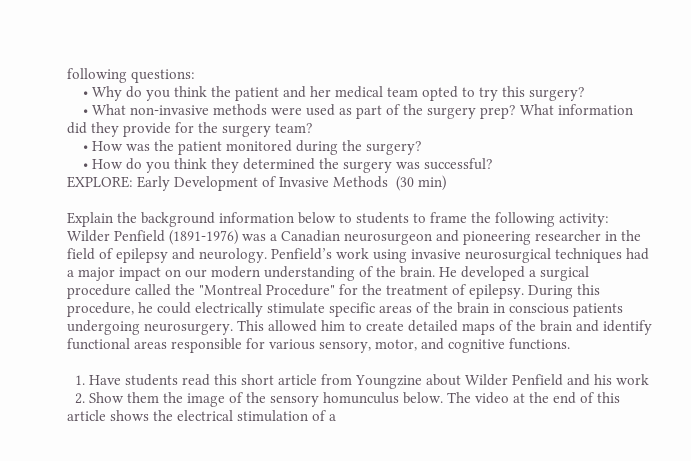following questions:
    • Why do you think the patient and her medical team opted to try this surgery?
    • What non-invasive methods were used as part of the surgery prep? What information did they provide for the surgery team?
    • How was the patient monitored during the surgery?
    • How do you think they determined the surgery was successful?
EXPLORE: Early Development of Invasive Methods  (30 min)

Explain the background information below to students to frame the following activity:
Wilder Penfield (1891-1976) was a Canadian neurosurgeon and pioneering researcher in the field of epilepsy and neurology. Penfield’s work using invasive neurosurgical techniques had a major impact on our modern understanding of the brain. He developed a surgical procedure called the "Montreal Procedure" for the treatment of epilepsy. During this procedure, he could electrically stimulate specific areas of the brain in conscious patients undergoing neurosurgery. This allowed him to create detailed maps of the brain and identify functional areas responsible for various sensory, motor, and cognitive functions.

  1. Have students read this short article from Youngzine about Wilder Penfield and his work
  2. Show them the image of the sensory homunculus below. The video at the end of this article shows the electrical stimulation of a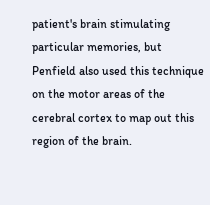patient's brain stimulating particular memories, but Penfield also used this technique on the motor areas of the cerebral cortex to map out this region of the brain.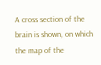A cross section of the brain is shown, on which the map of the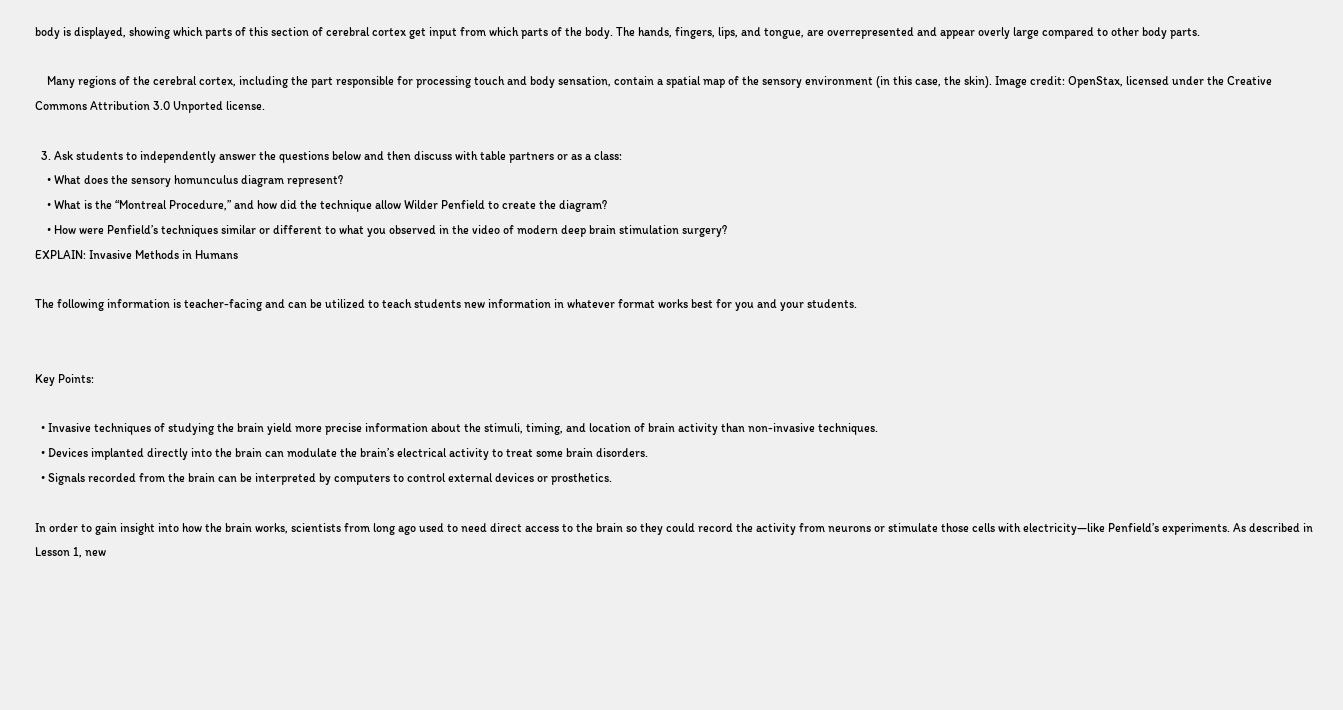body is displayed, showing which parts of this section of cerebral cortex get input from which parts of the body. The hands, fingers, lips, and tongue, are overrepresented and appear overly large compared to other body parts.

    Many regions of the cerebral cortex, including the part responsible for processing touch and body sensation, contain a spatial map of the sensory environment (in this case, the skin). Image credit: OpenStax, licensed under the Creative Commons Attribution 3.0 Unported license.

  3. Ask students to independently answer the questions below and then discuss with table partners or as a class:
    • What does the sensory homunculus diagram represent?
    • What is the “Montreal Procedure,” and how did the technique allow Wilder Penfield to create the diagram?
    • How were Penfield’s techniques similar or different to what you observed in the video of modern deep brain stimulation surgery?
EXPLAIN: Invasive Methods in Humans

The following information is teacher-facing and can be utilized to teach students new information in whatever format works best for you and your students.


Key Points:

  • Invasive techniques of studying the brain yield more precise information about the stimuli, timing, and location of brain activity than non-invasive techniques.
  • Devices implanted directly into the brain can modulate the brain’s electrical activity to treat some brain disorders.
  • Signals recorded from the brain can be interpreted by computers to control external devices or prosthetics.

In order to gain insight into how the brain works, scientists from long ago used to need direct access to the brain so they could record the activity from neurons or stimulate those cells with electricity—like Penfield’s experiments. As described in Lesson 1, new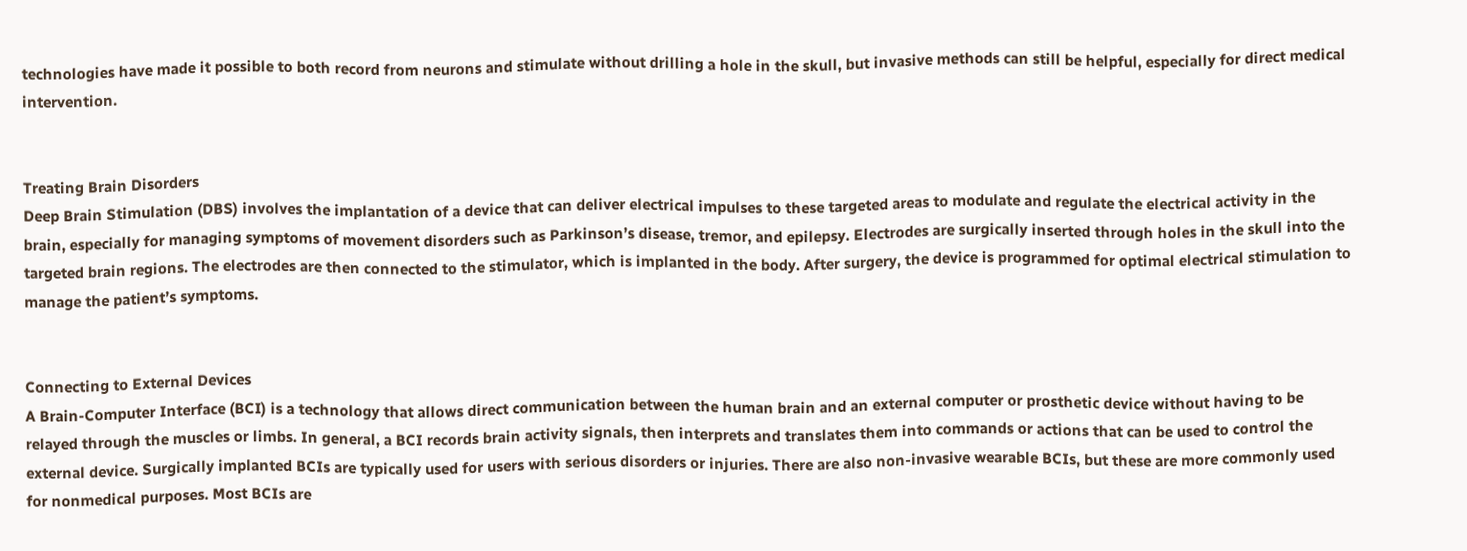technologies have made it possible to both record from neurons and stimulate without drilling a hole in the skull, but invasive methods can still be helpful, especially for direct medical intervention.


Treating Brain Disorders
Deep Brain Stimulation (DBS) involves the implantation of a device that can deliver electrical impulses to these targeted areas to modulate and regulate the electrical activity in the brain, especially for managing symptoms of movement disorders such as Parkinson’s disease, tremor, and epilepsy. Electrodes are surgically inserted through holes in the skull into the targeted brain regions. The electrodes are then connected to the stimulator, which is implanted in the body. After surgery, the device is programmed for optimal electrical stimulation to manage the patient’s symptoms.


Connecting to External Devices
A Brain-Computer Interface (BCI) is a technology that allows direct communication between the human brain and an external computer or prosthetic device without having to be relayed through the muscles or limbs. In general, a BCI records brain activity signals, then interprets and translates them into commands or actions that can be used to control the external device. Surgically implanted BCIs are typically used for users with serious disorders or injuries. There are also non-invasive wearable BCIs, but these are more commonly used for nonmedical purposes. Most BCIs are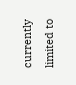currently limited to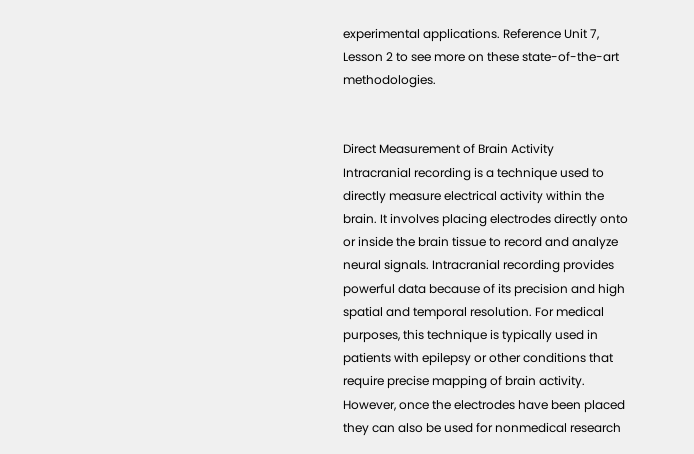experimental applications. Reference Unit 7, Lesson 2 to see more on these state-of-the-art methodologies.


Direct Measurement of Brain Activity
Intracranial recording is a technique used to directly measure electrical activity within the brain. It involves placing electrodes directly onto or inside the brain tissue to record and analyze neural signals. Intracranial recording provides powerful data because of its precision and high spatial and temporal resolution. For medical purposes, this technique is typically used in patients with epilepsy or other conditions that require precise mapping of brain activity. However, once the electrodes have been placed they can also be used for nonmedical research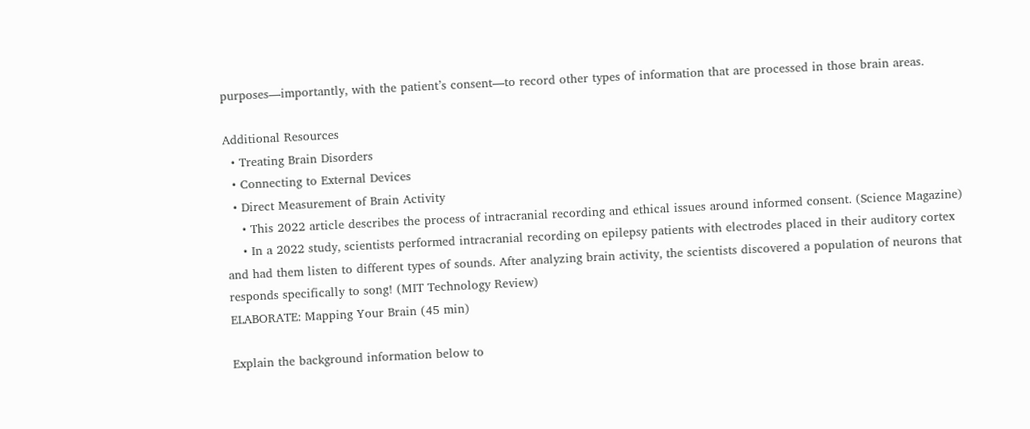purposes—importantly, with the patient’s consent—to record other types of information that are processed in those brain areas.

Additional Resources
  • Treating Brain Disorders
  • Connecting to External Devices
  • Direct Measurement of Brain Activity
    • This 2022 article describes the process of intracranial recording and ethical issues around informed consent. (Science Magazine)
    • In a 2022 study, scientists performed intracranial recording on epilepsy patients with electrodes placed in their auditory cortex and had them listen to different types of sounds. After analyzing brain activity, the scientists discovered a population of neurons that responds specifically to song! (MIT Technology Review)
ELABORATE: Mapping Your Brain (45 min)

Explain the background information below to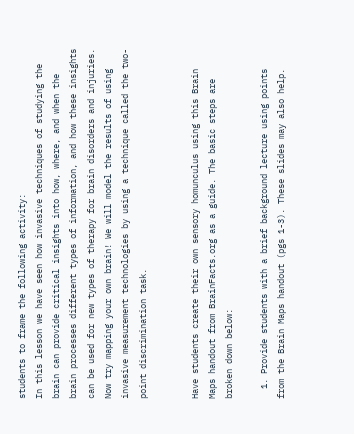students to frame the following activity:
In this lesson we have seen how invasive techniques of studying the brain can provide critical insights into how, where, and when the brain processes different types of information, and how these insights can be used for new types of therapy for brain disorders and injuries. Now try mapping your own brain! We will model the results of using invasive measurement technologies by using a technique called the two-point discrimination task.


Have students create their own sensory homunculus using this Brain Maps handout from BrainFacts.org as a guide. The basic steps are broken down below:

  1. Provide students with a brief background lecture using points from the Brain Maps handout (pgs 1-3). These slides may also help.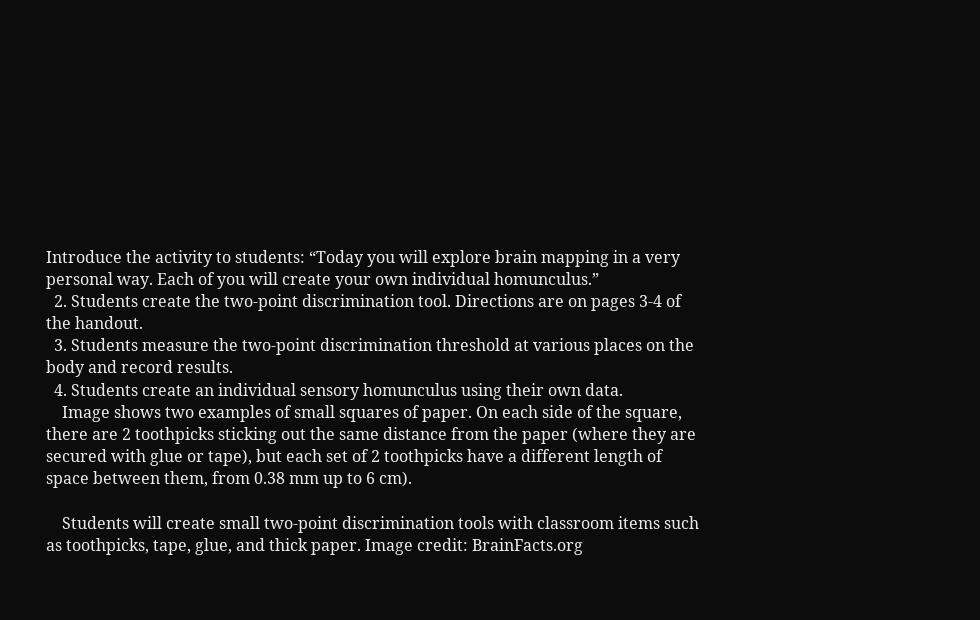Introduce the activity to students: “Today you will explore brain mapping in a very personal way. Each of you will create your own individual homunculus.”
  2. Students create the two-point discrimination tool. Directions are on pages 3-4 of the handout.
  3. Students measure the two-point discrimination threshold at various places on the body and record results.
  4. Students create an individual sensory homunculus using their own data.
    Image shows two examples of small squares of paper. On each side of the square, there are 2 toothpicks sticking out the same distance from the paper (where they are secured with glue or tape), but each set of 2 toothpicks have a different length of space between them, from 0.38 mm up to 6 cm).

    Students will create small two-point discrimination tools with classroom items such as toothpicks, tape, glue, and thick paper. Image credit: BrainFacts.org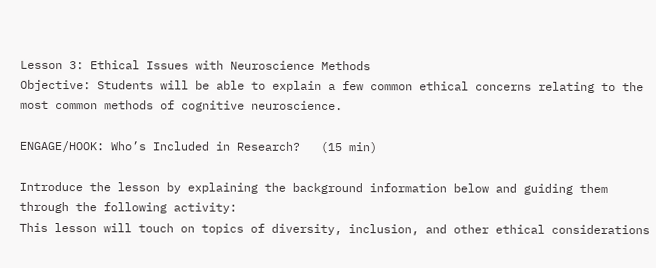Lesson 3: Ethical Issues with Neuroscience Methods
Objective: Students will be able to explain a few common ethical concerns relating to the most common methods of cognitive neuroscience.

ENGAGE/HOOK: Who’s Included in Research?   (15 min)

Introduce the lesson by explaining the background information below and guiding them through the following activity:
This lesson will touch on topics of diversity, inclusion, and other ethical considerations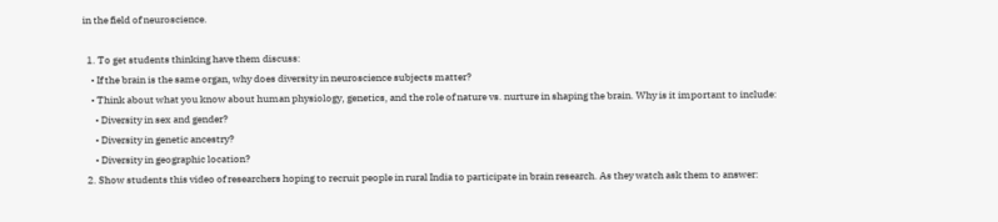in the field of neuroscience.

  1. To get students thinking have them discuss:
    • If the brain is the same organ, why does diversity in neuroscience subjects matter?
    • Think about what you know about human physiology, genetics, and the role of nature vs. nurture in shaping the brain. Why is it important to include:
      • Diversity in sex and gender?
      • Diversity in genetic ancestry?
      • Diversity in geographic location?
  2. Show students this video of researchers hoping to recruit people in rural India to participate in brain research. As they watch ask them to answer: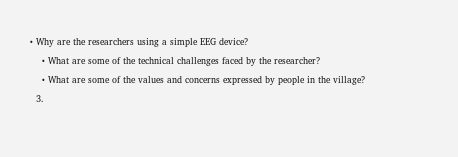• Why are the researchers using a simple EEG device?
    • What are some of the technical challenges faced by the researcher?
    • What are some of the values and concerns expressed by people in the village?
  3.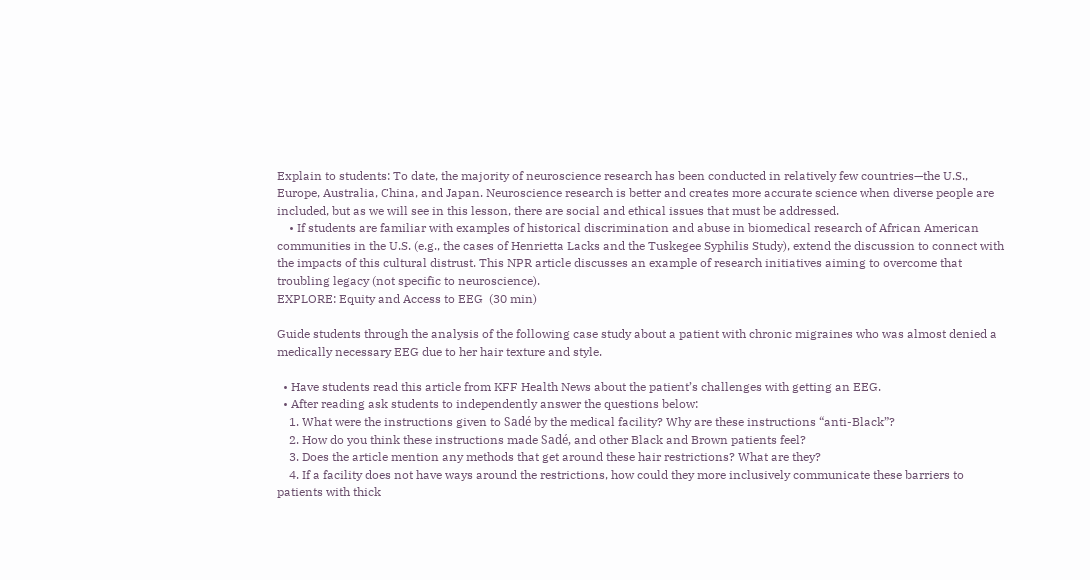Explain to students: To date, the majority of neuroscience research has been conducted in relatively few countries—the U.S., Europe, Australia, China, and Japan. Neuroscience research is better and creates more accurate science when diverse people are included, but as we will see in this lesson, there are social and ethical issues that must be addressed.
    • If students are familiar with examples of historical discrimination and abuse in biomedical research of African American communities in the U.S. (e.g., the cases of Henrietta Lacks and the Tuskegee Syphilis Study), extend the discussion to connect with the impacts of this cultural distrust. This NPR article discusses an example of research initiatives aiming to overcome that troubling legacy (not specific to neuroscience).
EXPLORE: Equity and Access to EEG  (30 min)

Guide students through the analysis of the following case study about a patient with chronic migraines who was almost denied a medically necessary EEG due to her hair texture and style.

  • Have students read this article from KFF Health News about the patient’s challenges with getting an EEG.
  • After reading ask students to independently answer the questions below:
    1. What were the instructions given to Sadé by the medical facility? Why are these instructions “anti-Black”?
    2. How do you think these instructions made Sadé, and other Black and Brown patients feel?
    3. Does the article mention any methods that get around these hair restrictions? What are they?
    4. If a facility does not have ways around the restrictions, how could they more inclusively communicate these barriers to patients with thick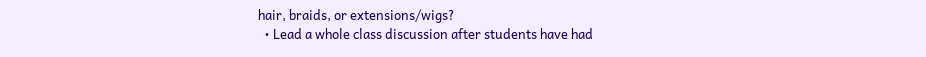hair, braids, or extensions/wigs?
  • Lead a whole class discussion after students have had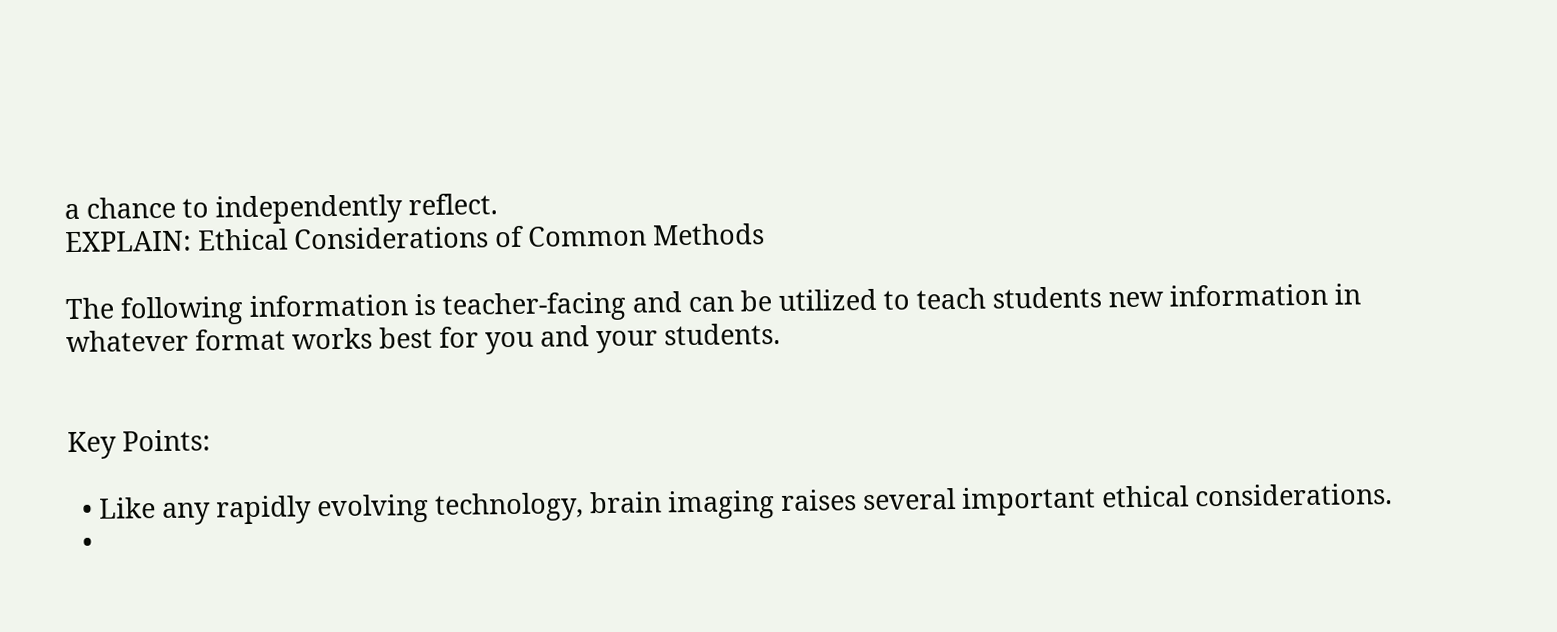a chance to independently reflect.
EXPLAIN: Ethical Considerations of Common Methods

The following information is teacher-facing and can be utilized to teach students new information in whatever format works best for you and your students.


Key Points:

  • Like any rapidly evolving technology, brain imaging raises several important ethical considerations.
  •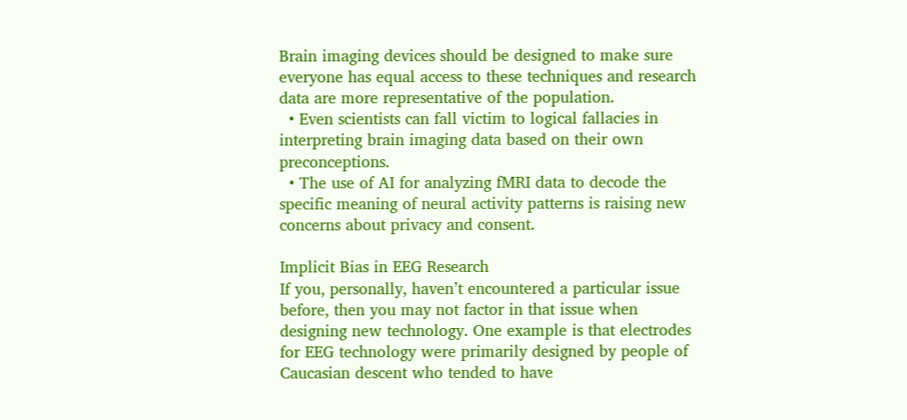Brain imaging devices should be designed to make sure everyone has equal access to these techniques and research data are more representative of the population.
  • Even scientists can fall victim to logical fallacies in interpreting brain imaging data based on their own preconceptions.
  • The use of AI for analyzing fMRI data to decode the specific meaning of neural activity patterns is raising new concerns about privacy and consent.

Implicit Bias in EEG Research
If you, personally, haven’t encountered a particular issue before, then you may not factor in that issue when designing new technology. One example is that electrodes for EEG technology were primarily designed by people of Caucasian descent who tended to have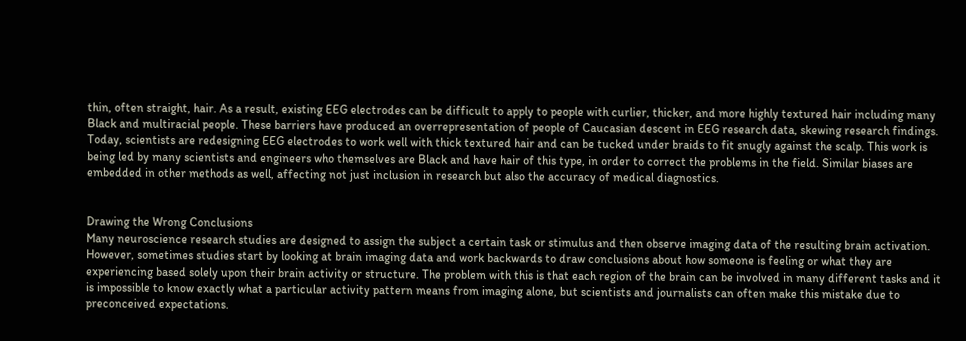thin, often straight, hair. As a result, existing EEG electrodes can be difficult to apply to people with curlier, thicker, and more highly textured hair including many Black and multiracial people. These barriers have produced an overrepresentation of people of Caucasian descent in EEG research data, skewing research findings. Today, scientists are redesigning EEG electrodes to work well with thick textured hair and can be tucked under braids to fit snugly against the scalp. This work is being led by many scientists and engineers who themselves are Black and have hair of this type, in order to correct the problems in the field. Similar biases are embedded in other methods as well, affecting not just inclusion in research but also the accuracy of medical diagnostics.


Drawing the Wrong Conclusions
Many neuroscience research studies are designed to assign the subject a certain task or stimulus and then observe imaging data of the resulting brain activation. However, sometimes studies start by looking at brain imaging data and work backwards to draw conclusions about how someone is feeling or what they are experiencing based solely upon their brain activity or structure. The problem with this is that each region of the brain can be involved in many different tasks and it is impossible to know exactly what a particular activity pattern means from imaging alone, but scientists and journalists can often make this mistake due to preconceived expectations.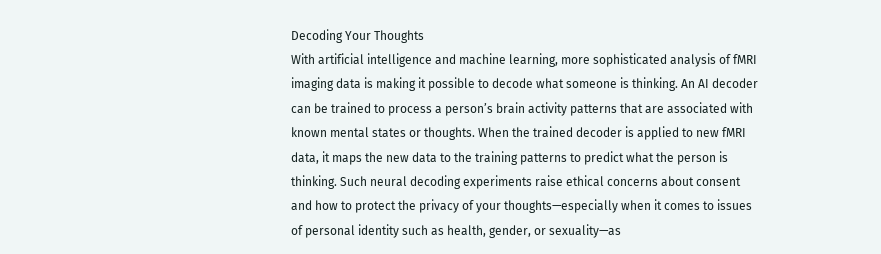Decoding Your Thoughts
With artificial intelligence and machine learning, more sophisticated analysis of fMRI imaging data is making it possible to decode what someone is thinking. An AI decoder can be trained to process a person’s brain activity patterns that are associated with known mental states or thoughts. When the trained decoder is applied to new fMRI data, it maps the new data to the training patterns to predict what the person is thinking. Such neural decoding experiments raise ethical concerns about consent and how to protect the privacy of your thoughts—especially when it comes to issues of personal identity such as health, gender, or sexuality—as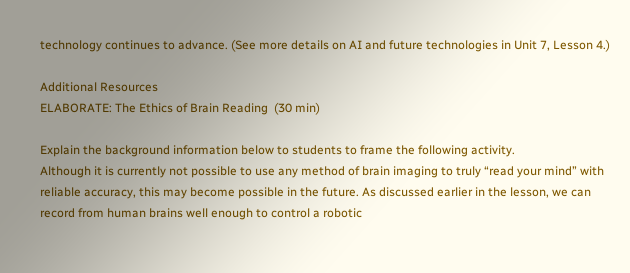technology continues to advance. (See more details on AI and future technologies in Unit 7, Lesson 4.)

Additional Resources
ELABORATE: The Ethics of Brain Reading  (30 min)

Explain the background information below to students to frame the following activity.
Although it is currently not possible to use any method of brain imaging to truly “read your mind” with reliable accuracy, this may become possible in the future. As discussed earlier in the lesson, we can record from human brains well enough to control a robotic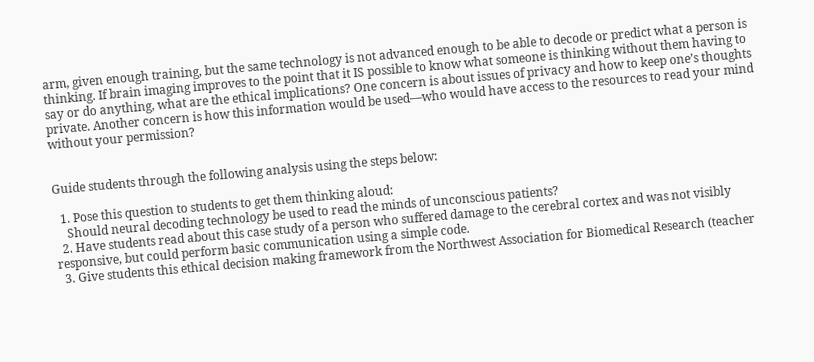arm, given enough training, but the same technology is not advanced enough to be able to decode or predict what a person is thinking. If brain imaging improves to the point that it IS possible to know what someone is thinking without them having to say or do anything, what are the ethical implications? One concern is about issues of privacy and how to keep one’s thoughts private. Another concern is how this information would be used—who would have access to the resources to read your mind without your permission?


Guide students through the following analysis using the steps below:

  1. Pose this question to students to get them thinking aloud:
    Should neural decoding technology be used to read the minds of unconscious patients?
  2. Have students read about this case study of a person who suffered damage to the cerebral cortex and was not visibly responsive, but could perform basic communication using a simple code.
  3. Give students this ethical decision making framework from the Northwest Association for Biomedical Research (teacher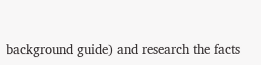background guide) and research the facts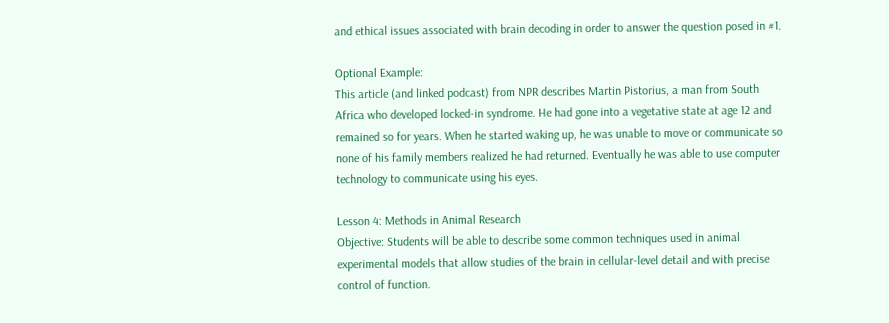and ethical issues associated with brain decoding in order to answer the question posed in #1.

Optional Example:
This article (and linked podcast) from NPR describes Martin Pistorius, a man from South Africa who developed locked-in syndrome. He had gone into a vegetative state at age 12 and remained so for years. When he started waking up, he was unable to move or communicate so none of his family members realized he had returned. Eventually he was able to use computer technology to communicate using his eyes.

Lesson 4: Methods in Animal Research
Objective: Students will be able to describe some common techniques used in animal experimental models that allow studies of the brain in cellular-level detail and with precise control of function.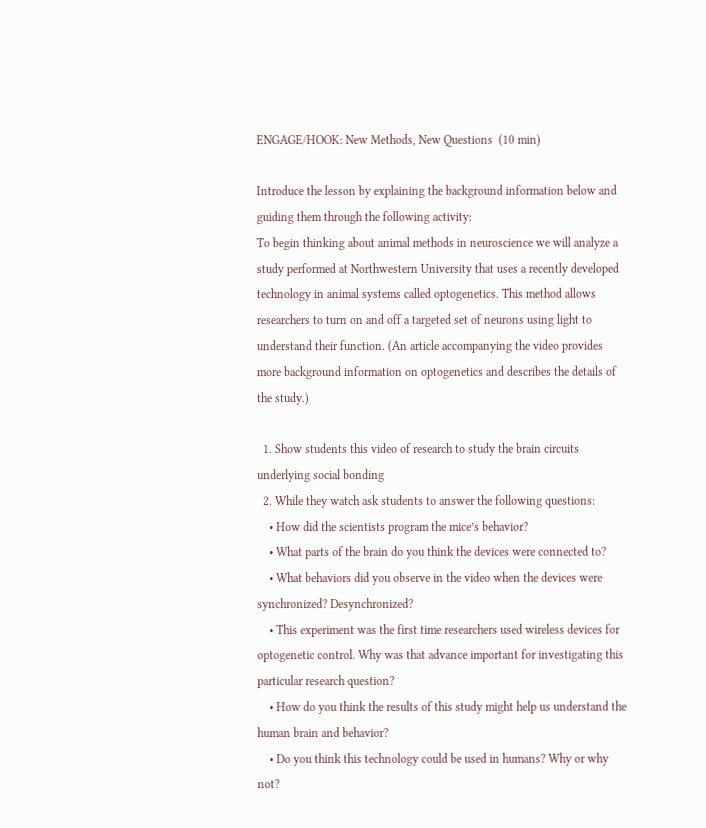ENGAGE/HOOK: New Methods, New Questions  (10 min)

Introduce the lesson by explaining the background information below and guiding them through the following activity:
To begin thinking about animal methods in neuroscience we will analyze a study performed at Northwestern University that uses a recently developed technology in animal systems called optogenetics. This method allows researchers to turn on and off a targeted set of neurons using light to understand their function. (An article accompanying the video provides more background information on optogenetics and describes the details of the study.)

  1. Show students this video of research to study the brain circuits underlying social bonding
  2. While they watch ask students to answer the following questions:
    • How did the scientists program the mice’s behavior?
    • What parts of the brain do you think the devices were connected to?
    • What behaviors did you observe in the video when the devices were synchronized? Desynchronized?
    • This experiment was the first time researchers used wireless devices for optogenetic control. Why was that advance important for investigating this particular research question?
    • How do you think the results of this study might help us understand the human brain and behavior?
    • Do you think this technology could be used in humans? Why or why not?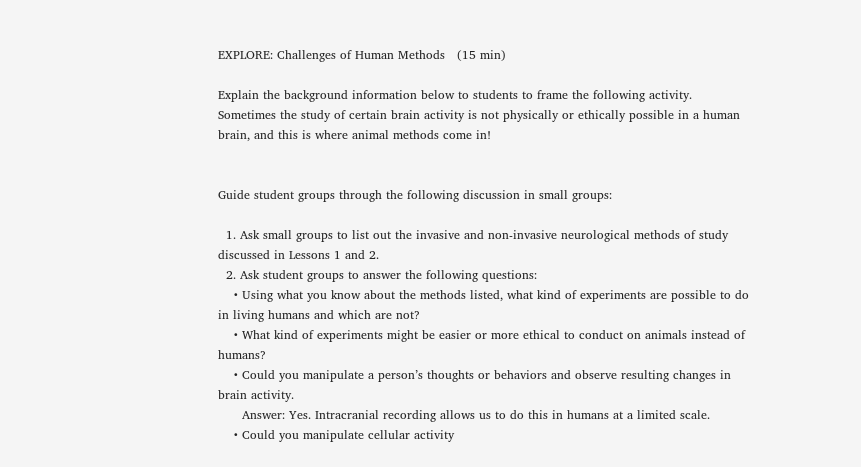EXPLORE: Challenges of Human Methods   (15 min)

Explain the background information below to students to frame the following activity.
Sometimes the study of certain brain activity is not physically or ethically possible in a human brain, and this is where animal methods come in!


Guide student groups through the following discussion in small groups:

  1. Ask small groups to list out the invasive and non-invasive neurological methods of study discussed in Lessons 1 and 2.
  2. Ask student groups to answer the following questions:
    • Using what you know about the methods listed, what kind of experiments are possible to do in living humans and which are not?
    • What kind of experiments might be easier or more ethical to conduct on animals instead of humans?
    • Could you manipulate a person’s thoughts or behaviors and observe resulting changes in brain activity.
      Answer: Yes. Intracranial recording allows us to do this in humans at a limited scale.
    • Could you manipulate cellular activity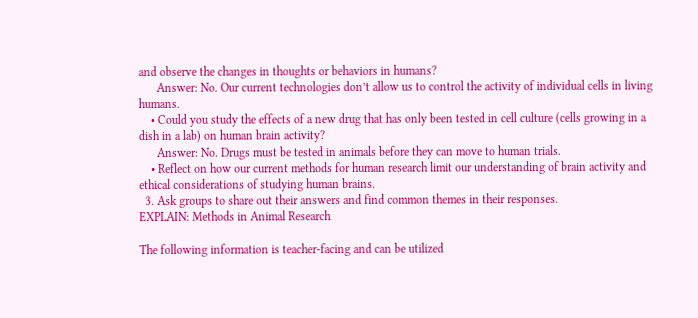and observe the changes in thoughts or behaviors in humans?
      Answer: No. Our current technologies don’t allow us to control the activity of individual cells in living humans.
    • Could you study the effects of a new drug that has only been tested in cell culture (cells growing in a dish in a lab) on human brain activity?
      Answer: No. Drugs must be tested in animals before they can move to human trials.
    • Reflect on how our current methods for human research limit our understanding of brain activity and ethical considerations of studying human brains.
  3. Ask groups to share out their answers and find common themes in their responses.
EXPLAIN: Methods in Animal Research

The following information is teacher-facing and can be utilized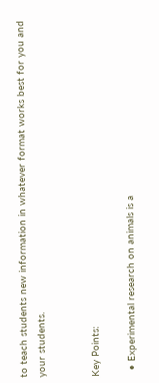to teach students new information in whatever format works best for you and your students.


Key Points:

  • Experimental research on animals is a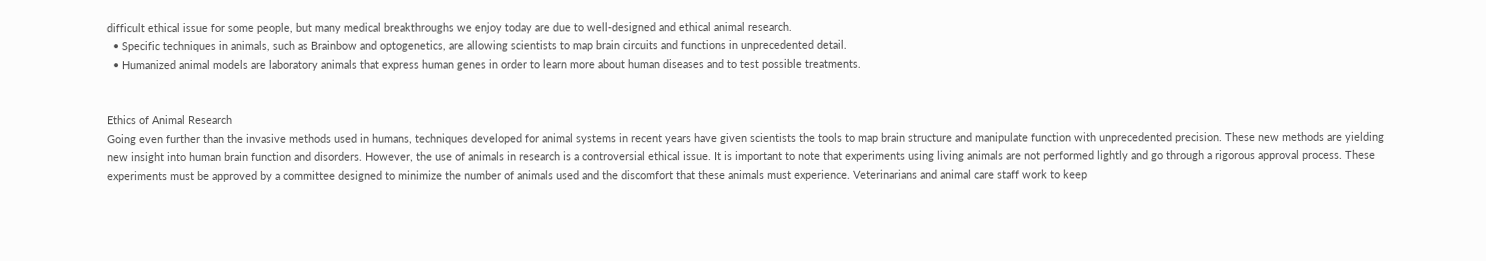difficult ethical issue for some people, but many medical breakthroughs we enjoy today are due to well-designed and ethical animal research.
  • Specific techniques in animals, such as Brainbow and optogenetics, are allowing scientists to map brain circuits and functions in unprecedented detail.
  • Humanized animal models are laboratory animals that express human genes in order to learn more about human diseases and to test possible treatments.


Ethics of Animal Research
Going even further than the invasive methods used in humans, techniques developed for animal systems in recent years have given scientists the tools to map brain structure and manipulate function with unprecedented precision. These new methods are yielding new insight into human brain function and disorders. However, the use of animals in research is a controversial ethical issue. It is important to note that experiments using living animals are not performed lightly and go through a rigorous approval process. These experiments must be approved by a committee designed to minimize the number of animals used and the discomfort that these animals must experience. Veterinarians and animal care staff work to keep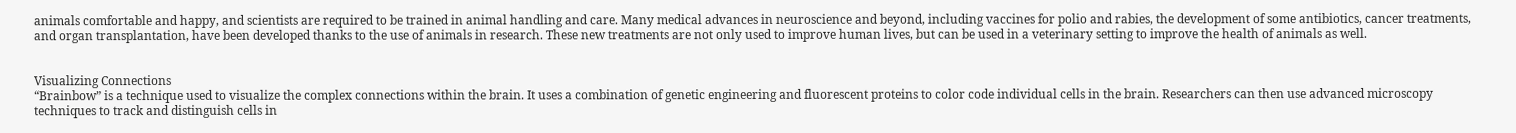animals comfortable and happy, and scientists are required to be trained in animal handling and care. Many medical advances in neuroscience and beyond, including vaccines for polio and rabies, the development of some antibiotics, cancer treatments, and organ transplantation, have been developed thanks to the use of animals in research. These new treatments are not only used to improve human lives, but can be used in a veterinary setting to improve the health of animals as well.


Visualizing Connections
“Brainbow” is a technique used to visualize the complex connections within the brain. It uses a combination of genetic engineering and fluorescent proteins to color code individual cells in the brain. Researchers can then use advanced microscopy techniques to track and distinguish cells in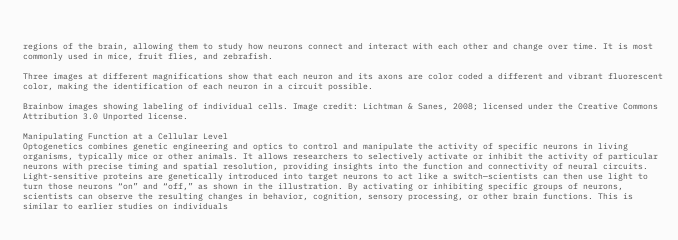regions of the brain, allowing them to study how neurons connect and interact with each other and change over time. It is most commonly used in mice, fruit flies, and zebrafish.

Three images at different magnifications show that each neuron and its axons are color coded a different and vibrant fluorescent color, making the identification of each neuron in a circuit possible.

Brainbow images showing labeling of individual cells. Image credit: Lichtman & Sanes, 2008; licensed under the Creative Commons Attribution 3.0 Unported license.

Manipulating Function at a Cellular Level
Optogenetics combines genetic engineering and optics to control and manipulate the activity of specific neurons in living organisms, typically mice or other animals. It allows researchers to selectively activate or inhibit the activity of particular neurons with precise timing and spatial resolution, providing insights into the function and connectivity of neural circuits. Light-sensitive proteins are genetically introduced into target neurons to act like a switch—scientists can then use light to turn those neurons “on” and “off,” as shown in the illustration. By activating or inhibiting specific groups of neurons, scientists can observe the resulting changes in behavior, cognition, sensory processing, or other brain functions. This is similar to earlier studies on individuals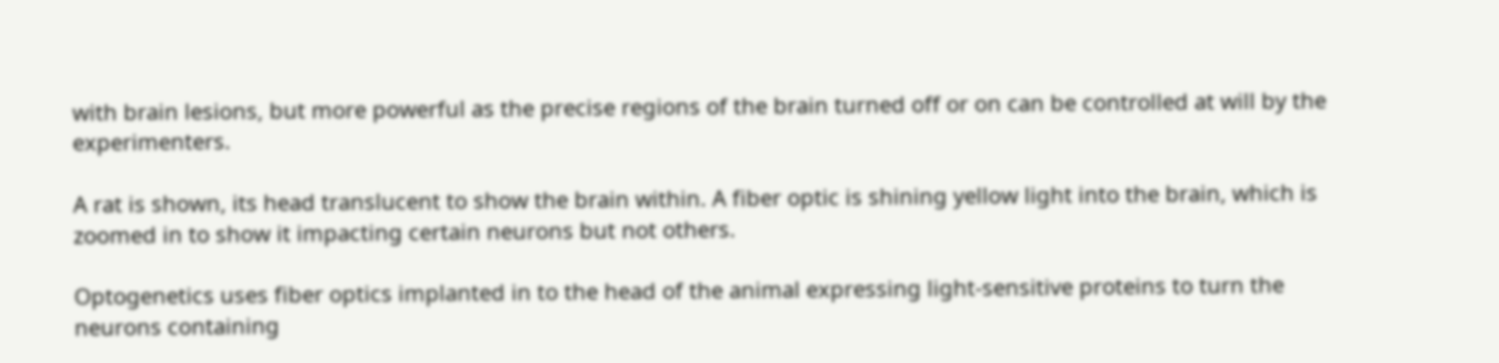with brain lesions, but more powerful as the precise regions of the brain turned off or on can be controlled at will by the experimenters.

A rat is shown, its head translucent to show the brain within. A fiber optic is shining yellow light into the brain, which is zoomed in to show it impacting certain neurons but not others.

Optogenetics uses fiber optics implanted in to the head of the animal expressing light-sensitive proteins to turn the neurons containing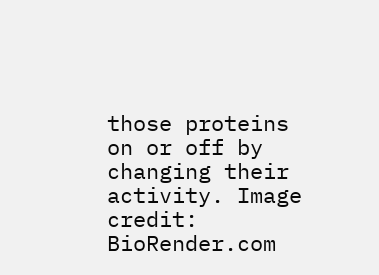those proteins on or off by changing their activity. Image credit: BioRender.com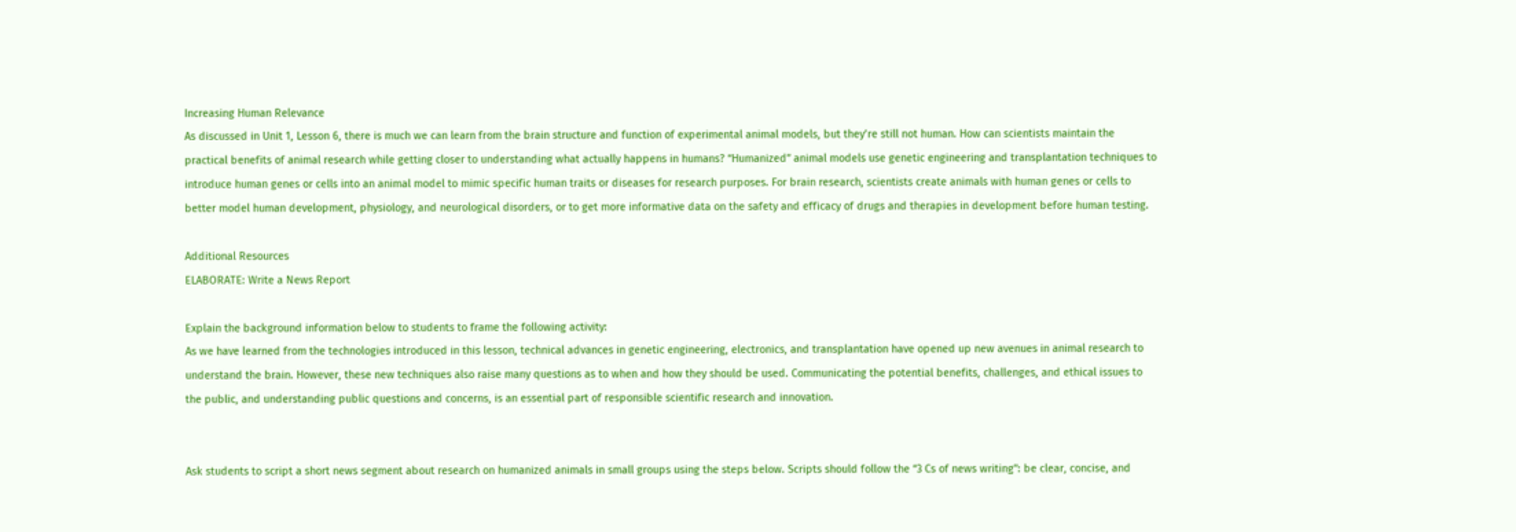Increasing Human Relevance
As discussed in Unit 1, Lesson 6, there is much we can learn from the brain structure and function of experimental animal models, but they’re still not human. How can scientists maintain the practical benefits of animal research while getting closer to understanding what actually happens in humans? “Humanized” animal models use genetic engineering and transplantation techniques to introduce human genes or cells into an animal model to mimic specific human traits or diseases for research purposes. For brain research, scientists create animals with human genes or cells to better model human development, physiology, and neurological disorders, or to get more informative data on the safety and efficacy of drugs and therapies in development before human testing.

Additional Resources
ELABORATE: Write a News Report

Explain the background information below to students to frame the following activity:
As we have learned from the technologies introduced in this lesson, technical advances in genetic engineering, electronics, and transplantation have opened up new avenues in animal research to understand the brain. However, these new techniques also raise many questions as to when and how they should be used. Communicating the potential benefits, challenges, and ethical issues to the public, and understanding public questions and concerns, is an essential part of responsible scientific research and innovation.


Ask students to script a short news segment about research on humanized animals in small groups using the steps below. Scripts should follow the “3 Cs of news writing”: be clear, concise, and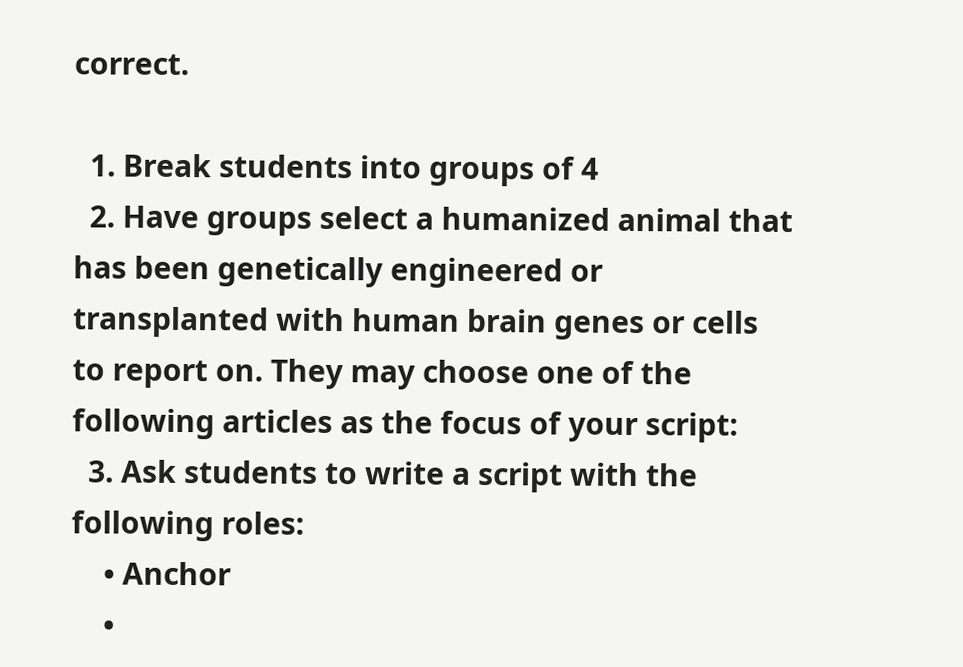correct.

  1. Break students into groups of 4
  2. Have groups select a humanized animal that has been genetically engineered or transplanted with human brain genes or cells to report on. They may choose one of the following articles as the focus of your script:
  3. Ask students to write a script with the following roles:
    • Anchor
    •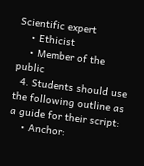Scientific expert
    • Ethicist
    • Member of the public
  4. Students should use the following outline as a guide for their script:
    • Anchor: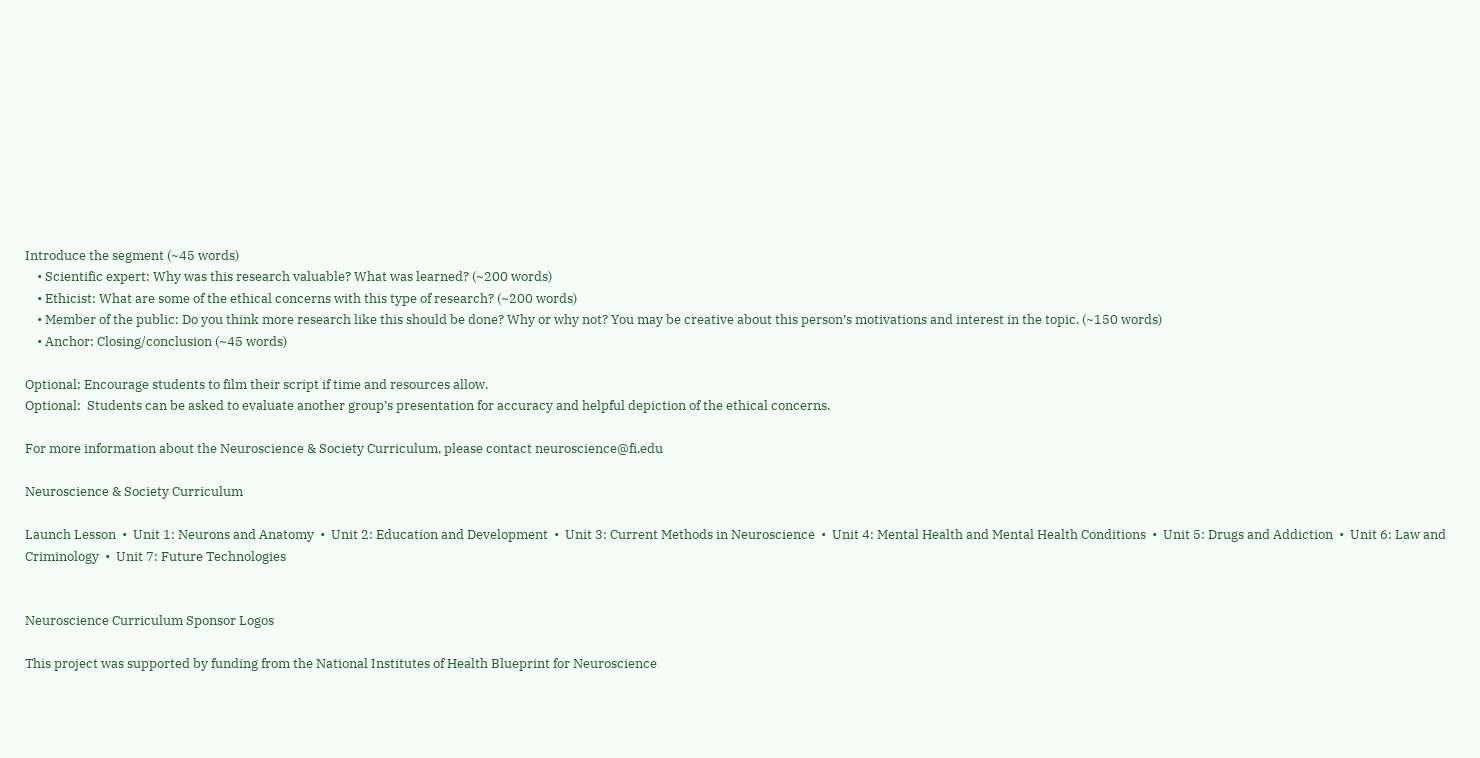Introduce the segment (~45 words)
    • Scientific expert: Why was this research valuable? What was learned? (~200 words)
    • Ethicist: What are some of the ethical concerns with this type of research? (~200 words)
    • Member of the public: Do you think more research like this should be done? Why or why not? You may be creative about this person’s motivations and interest in the topic. (~150 words)
    • Anchor: Closing/conclusion (~45 words)

Optional: Encourage students to film their script if time and resources allow.
Optional:  Students can be asked to evaluate another group’s presentation for accuracy and helpful depiction of the ethical concerns.

For more information about the Neuroscience & Society Curriculum, please contact neuroscience@fi.edu

Neuroscience & Society Curriculum

Launch Lesson  •  Unit 1: Neurons and Anatomy  •  Unit 2: Education and Development  •  Unit 3: Current Methods in Neuroscience  •  Unit 4: Mental Health and Mental Health Conditions  •  Unit 5: Drugs and Addiction  •  Unit 6: Law and Criminology  •  Unit 7: Future Technologies


Neuroscience Curriculum Sponsor Logos

This project was supported by funding from the National Institutes of Health Blueprint for Neuroscience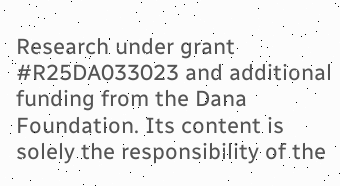Research under grant #R25DA033023 and additional funding from the Dana Foundation. Its content is solely the responsibility of the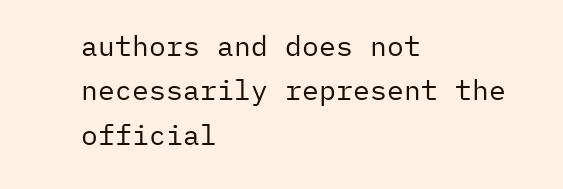authors and does not necessarily represent the official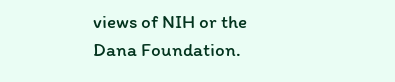views of NIH or the Dana Foundation.